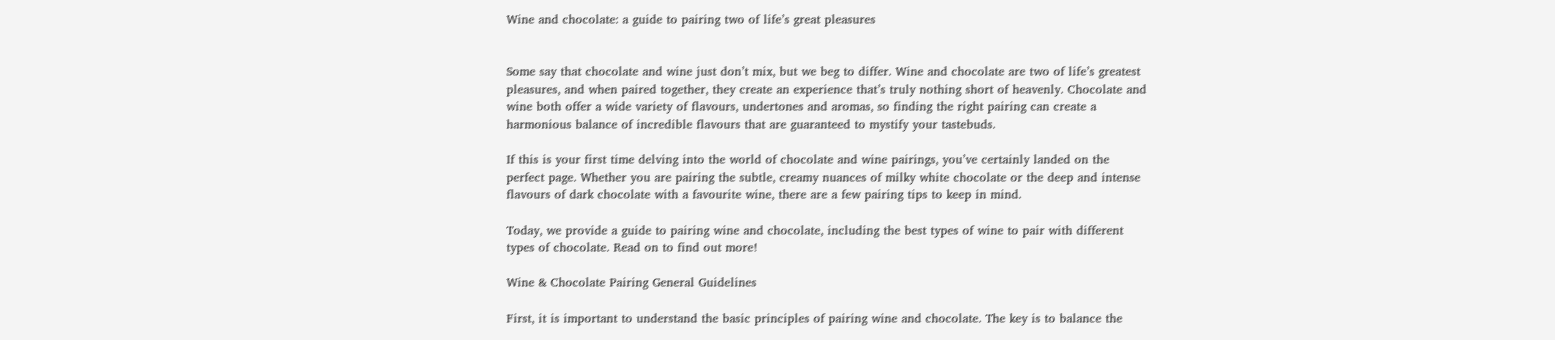Wine and chocolate: a guide to pairing two of life’s great pleasures


Some say that chocolate and wine just don’t mix, but we beg to differ. Wine and chocolate are two of life’s greatest pleasures, and when paired together, they create an experience that’s truly nothing short of heavenly. Chocolate and wine both offer a wide variety of flavours, undertones and aromas, so finding the right pairing can create a harmonious balance of incredible flavours that are guaranteed to mystify your tastebuds.

If this is your first time delving into the world of chocolate and wine pairings, you’ve certainly landed on the perfect page. Whether you are pairing the subtle, creamy nuances of milky white chocolate or the deep and intense flavours of dark chocolate with a favourite wine, there are a few pairing tips to keep in mind.

Today, we provide a guide to pairing wine and chocolate, including the best types of wine to pair with different types of chocolate. Read on to find out more!

Wine & Chocolate Pairing General Guidelines

First, it is important to understand the basic principles of pairing wine and chocolate. The key is to balance the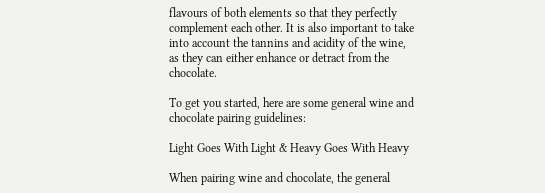flavours of both elements so that they perfectly complement each other. It is also important to take into account the tannins and acidity of the wine, as they can either enhance or detract from the chocolate.

To get you started, here are some general wine and chocolate pairing guidelines:

Light Goes With Light & Heavy Goes With Heavy

When pairing wine and chocolate, the general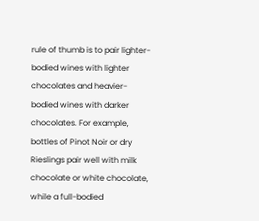rule of thumb is to pair lighter-bodied wines with lighter chocolates and heavier-bodied wines with darker chocolates. For example, bottles of Pinot Noir or dry Rieslings pair well with milk chocolate or white chocolate, while a full-bodied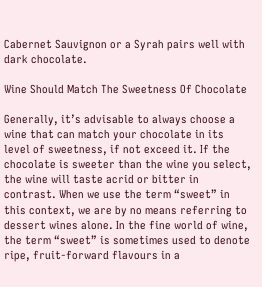Cabernet Sauvignon or a Syrah pairs well with dark chocolate.

Wine Should Match The Sweetness Of Chocolate

Generally, it’s advisable to always choose a wine that can match your chocolate in its level of sweetness, if not exceed it. If the chocolate is sweeter than the wine you select, the wine will taste acrid or bitter in contrast. When we use the term “sweet” in this context, we are by no means referring to dessert wines alone. In the fine world of wine, the term “sweet” is sometimes used to denote ripe, fruit-forward flavours in a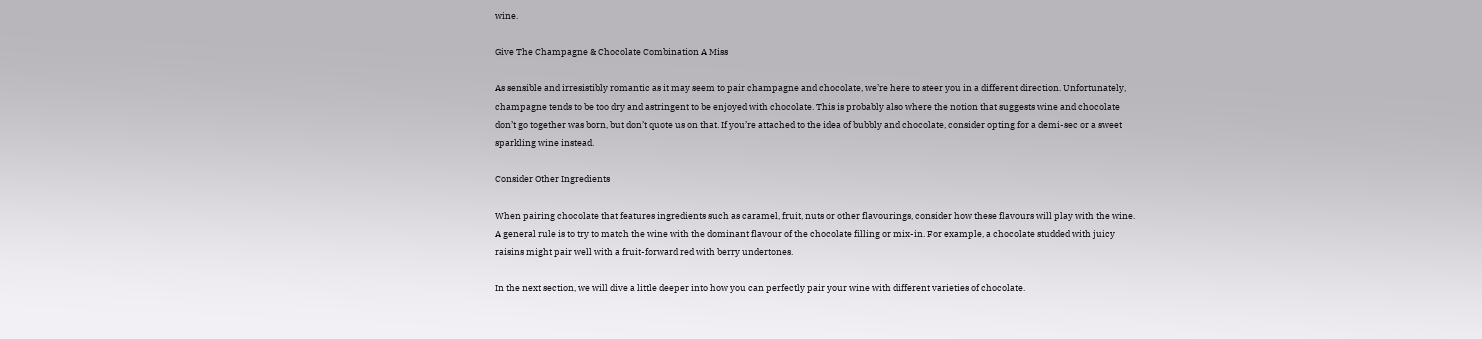wine.

Give The Champagne & Chocolate Combination A Miss

As sensible and irresistibly romantic as it may seem to pair champagne and chocolate, we’re here to steer you in a different direction. Unfortunately, champagne tends to be too dry and astringent to be enjoyed with chocolate. This is probably also where the notion that suggests wine and chocolate don’t go together was born, but don’t quote us on that. If you’re attached to the idea of bubbly and chocolate, consider opting for a demi-sec or a sweet sparkling wine instead.

Consider Other Ingredients

When pairing chocolate that features ingredients such as caramel, fruit, nuts or other flavourings, consider how these flavours will play with the wine. A general rule is to try to match the wine with the dominant flavour of the chocolate filling or mix-in. For example, a chocolate studded with juicy raisins might pair well with a fruit-forward red with berry undertones.

In the next section, we will dive a little deeper into how you can perfectly pair your wine with different varieties of chocolate.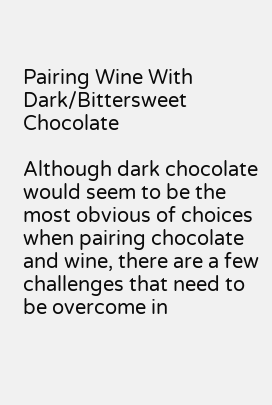Pairing Wine With Dark/Bittersweet Chocolate

Although dark chocolate would seem to be the most obvious of choices when pairing chocolate and wine, there are a few challenges that need to be overcome in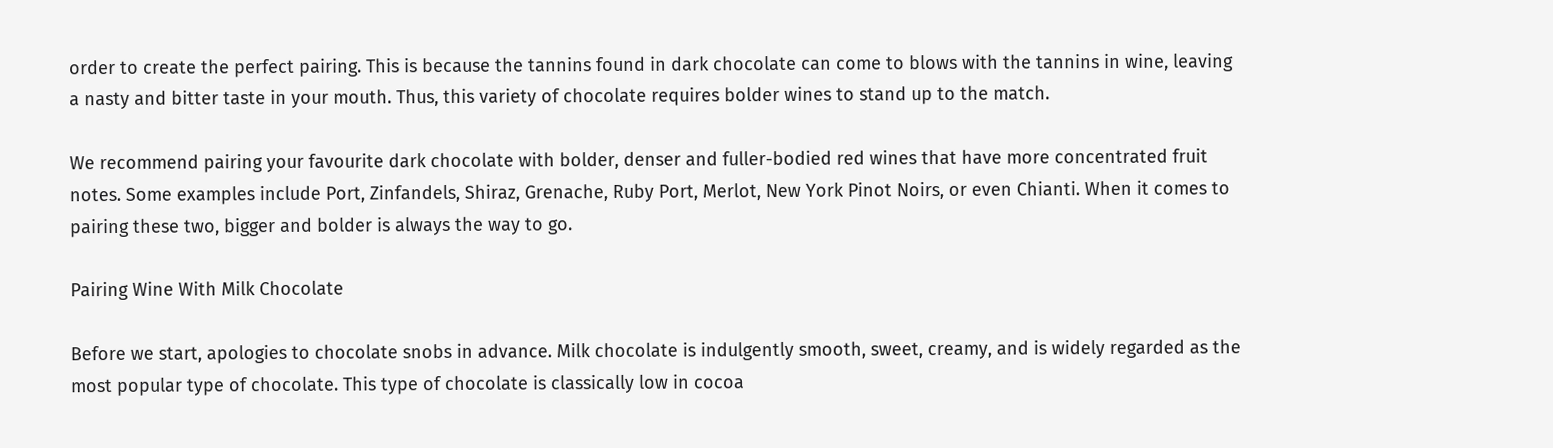order to create the perfect pairing. This is because the tannins found in dark chocolate can come to blows with the tannins in wine, leaving a nasty and bitter taste in your mouth. Thus, this variety of chocolate requires bolder wines to stand up to the match.

We recommend pairing your favourite dark chocolate with bolder, denser and fuller-bodied red wines that have more concentrated fruit notes. Some examples include Port, Zinfandels, Shiraz, Grenache, Ruby Port, Merlot, New York Pinot Noirs, or even Chianti. When it comes to pairing these two, bigger and bolder is always the way to go.

Pairing Wine With Milk Chocolate

Before we start, apologies to chocolate snobs in advance. Milk chocolate is indulgently smooth, sweet, creamy, and is widely regarded as the most popular type of chocolate. This type of chocolate is classically low in cocoa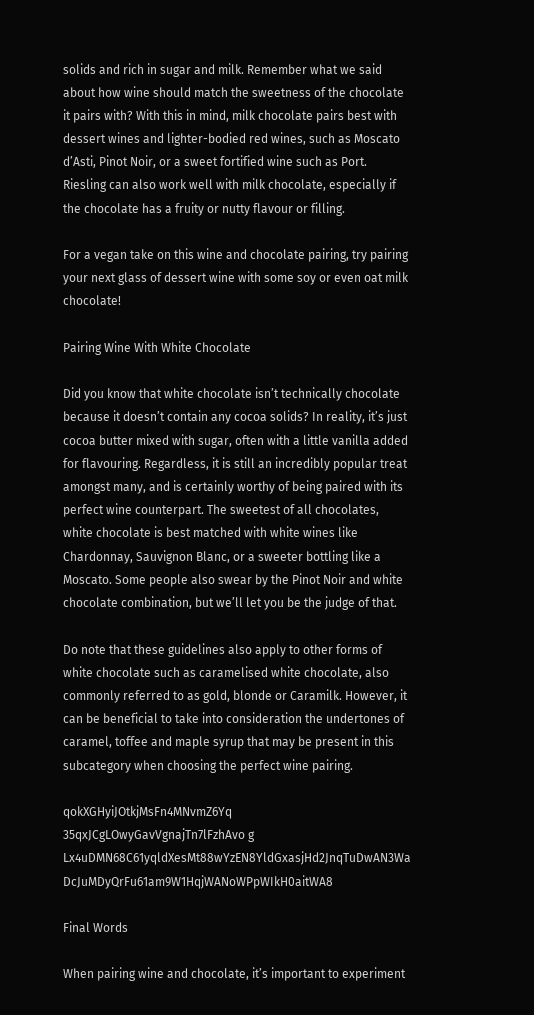solids and rich in sugar and milk. Remember what we said about how wine should match the sweetness of the chocolate it pairs with? With this in mind, milk chocolate pairs best with dessert wines and lighter-bodied red wines, such as Moscato d’Asti, Pinot Noir, or a sweet fortified wine such as Port. Riesling can also work well with milk chocolate, especially if the chocolate has a fruity or nutty flavour or filling.

For a vegan take on this wine and chocolate pairing, try pairing your next glass of dessert wine with some soy or even oat milk chocolate!

Pairing Wine With White Chocolate

Did you know that white chocolate isn’t technically chocolate because it doesn’t contain any cocoa solids? In reality, it’s just cocoa butter mixed with sugar, often with a little vanilla added for flavouring. Regardless, it is still an incredibly popular treat amongst many, and is certainly worthy of being paired with its perfect wine counterpart. The sweetest of all chocolates, white chocolate is best matched with white wines like Chardonnay, Sauvignon Blanc, or a sweeter bottling like a Moscato. Some people also swear by the Pinot Noir and white chocolate combination, but we’ll let you be the judge of that.

Do note that these guidelines also apply to other forms of white chocolate such as caramelised white chocolate, also commonly referred to as gold, blonde or Caramilk. However, it can be beneficial to take into consideration the undertones of caramel, toffee and maple syrup that may be present in this subcategory when choosing the perfect wine pairing.

qokXGHyiJOtkjMsFn4MNvmZ6Yq 35qxJCgLOwyGavVgnajTn7lFzhAvo g Lx4uDMN68C61yqldXesMt88wYzEN8YldGxasjHd2JnqTuDwAN3Wa DcJuMDyQrFu61am9W1HqjWANoWPpWIkH0aitWA8

Final Words

When pairing wine and chocolate, it’s important to experiment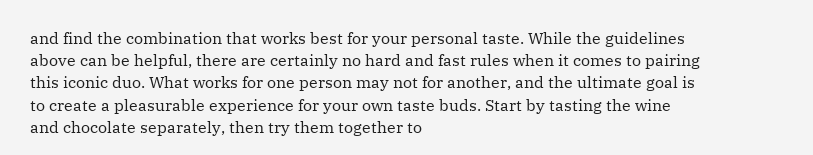and find the combination that works best for your personal taste. While the guidelines above can be helpful, there are certainly no hard and fast rules when it comes to pairing this iconic duo. What works for one person may not for another, and the ultimate goal is to create a pleasurable experience for your own taste buds. Start by tasting the wine and chocolate separately, then try them together to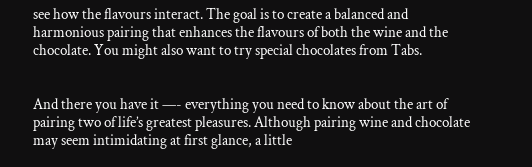see how the flavours interact. The goal is to create a balanced and harmonious pairing that enhances the flavours of both the wine and the chocolate. You might also want to try special chocolates from Tabs.


And there you have it —- everything you need to know about the art of pairing two of life’s greatest pleasures. Although pairing wine and chocolate may seem intimidating at first glance, a little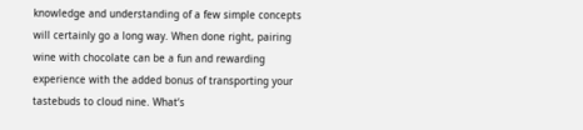knowledge and understanding of a few simple concepts will certainly go a long way. When done right, pairing wine with chocolate can be a fun and rewarding experience with the added bonus of transporting your tastebuds to cloud nine. What’s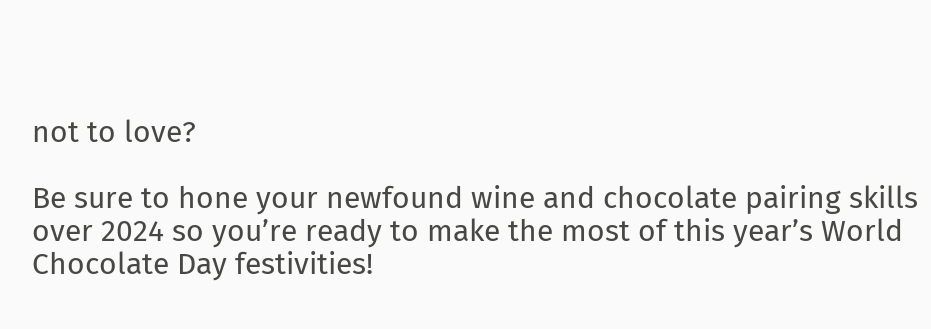not to love?

Be sure to hone your newfound wine and chocolate pairing skills over 2024 so you’re ready to make the most of this year’s World Chocolate Day festivities!